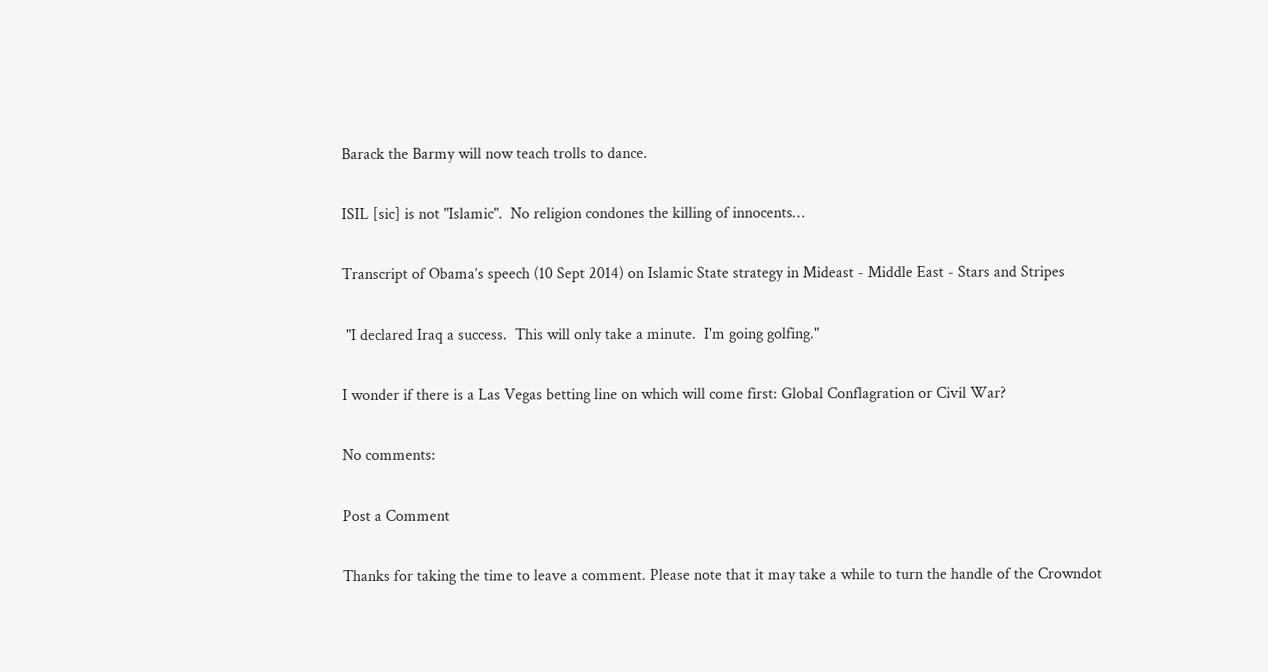Barack the Barmy will now teach trolls to dance.

ISIL [sic] is not "Islamic".  No religion condones the killing of innocents…

Transcript of Obama’s speech (10 Sept 2014) on Islamic State strategy in Mideast - Middle East - Stars and Stripes

 "I declared Iraq a success.  This will only take a minute.  I'm going golfing."

I wonder if there is a Las Vegas betting line on which will come first: Global Conflagration or Civil War?

No comments:

Post a Comment

Thanks for taking the time to leave a comment. Please note that it may take a while to turn the handle of the Crowndot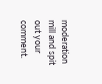moderation mill and spit out your comment.